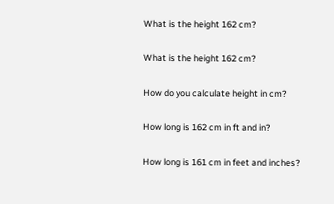What is the height 162 cm?

What is the height 162 cm?

How do you calculate height in cm?

How long is 162 cm in ft and in?

How long is 161 cm in feet and inches?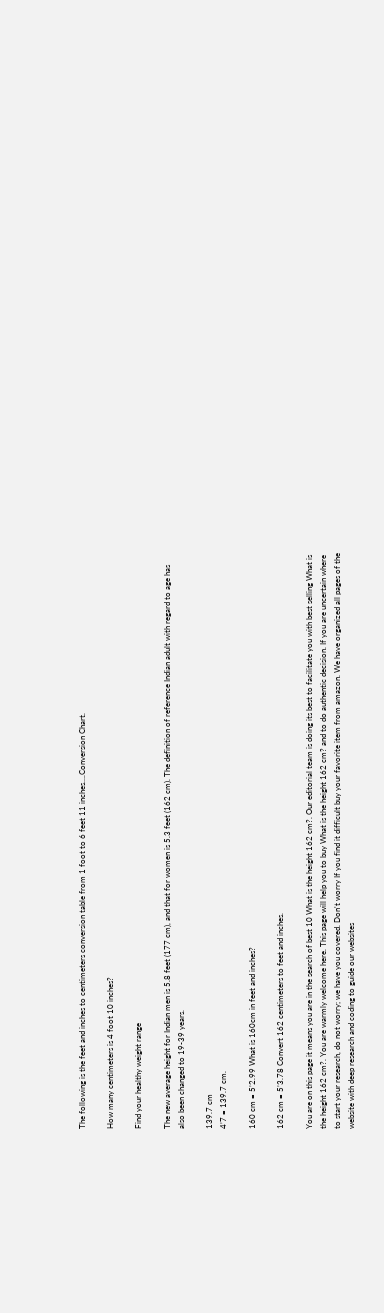The following is the feet and inches to centimeters conversion table from 1 foot to 6 feet 11 inches….Conversion Chart.

How many centimeters is 4 foot 10 inches?

Find your healthy weight range

The new average height for Indian men is 5.8 feet (177 cm), and that for women is 5.3 feet (162 cm). The definition of reference Indian adult with regard to age has also been changed to 19-39 years.

139.7 cm
4’7 = 139.7 cm.

160 cm = 5’2.99 What is 160cm in feet and inches?

162 cm = 5’3.78 Convert 162 centimeters to feet and inches.

You are on this page it means you are in the search of best 10 What is the height 162 cm?. Our editorial team is doing its best to facilitate you with best selling What is the height 162 cm?. You are warmly welcome here. This page will help you to buy What is the height 162 cm? and to do authentic decision. If you are uncertain where to start your research, do not worry; we have you covered. Don't worry If you find it difficult buy your favorite item from amazon. We have organized all pages of the website with deep research and coding to guide our websites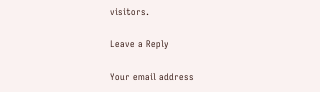visitors.

Leave a Reply

Your email address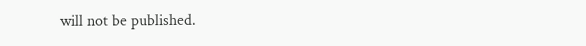will not be published.